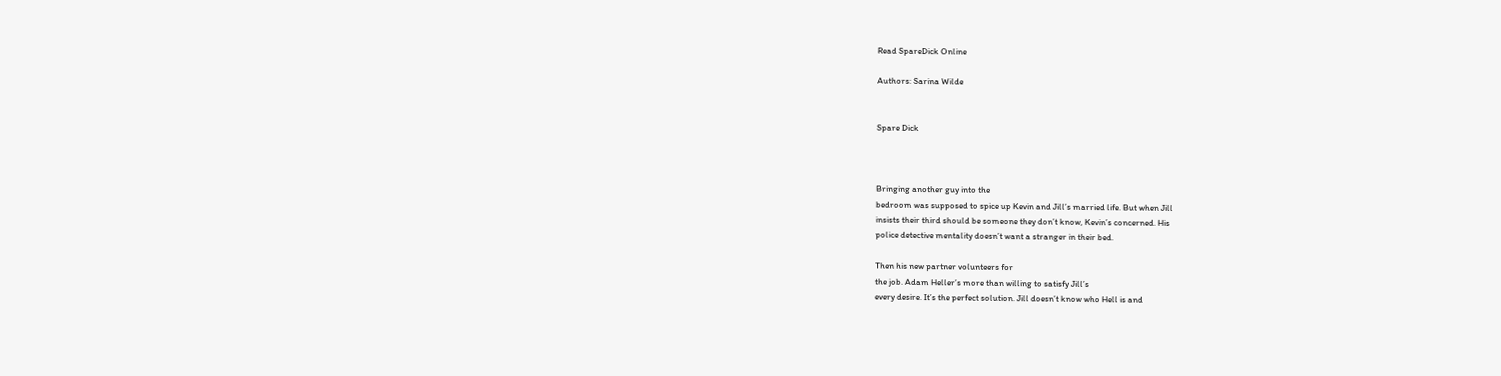Read SpareDick Online

Authors: Sarina Wilde


Spare Dick



Bringing another guy into the
bedroom was supposed to spice up Kevin and Jill’s married life. But when Jill
insists their third should be someone they don’t know, Kevin’s concerned. His
police detective mentality doesn’t want a stranger in their bed.

Then his new partner volunteers for
the job. Adam Heller’s more than willing to satisfy Jill’s
every desire. It’s the perfect solution. Jill doesn’t know who Hell is and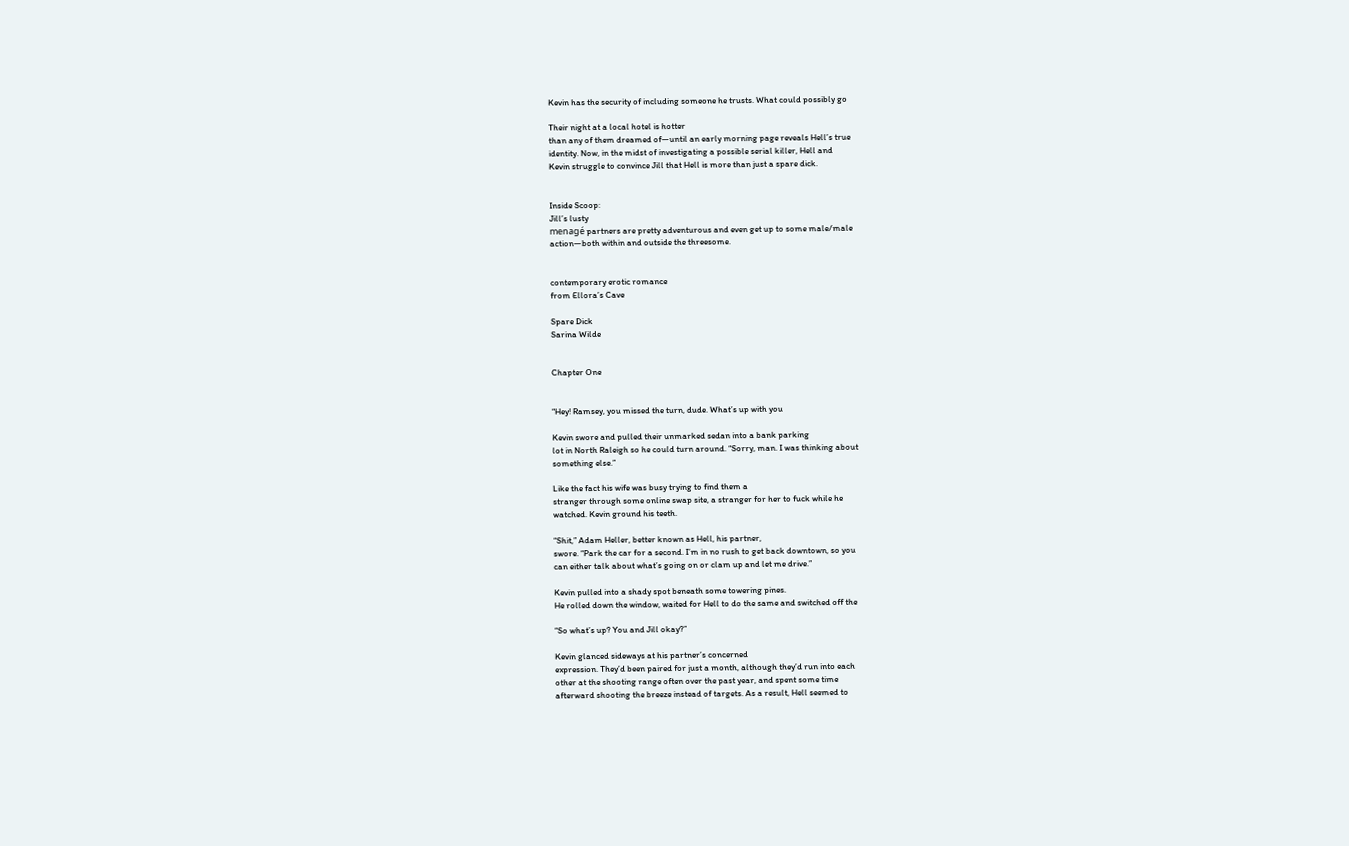Kevin has the security of including someone he trusts. What could possibly go

Their night at a local hotel is hotter
than any of them dreamed of—until an early morning page reveals Hell’s true
identity. Now, in the midst of investigating a possible serial killer, Hell and
Kevin struggle to convince Jill that Hell is more than just a spare dick.


Inside Scoop:
Jill’s lusty
menagé partners are pretty adventurous and even get up to some male/male
action—both within and outside the threesome.


contemporary erotic romance
from Ellora’s Cave

Spare Dick
Sarina Wilde


Chapter One


“Hey! Ramsey, you missed the turn, dude. What’s up with you

Kevin swore and pulled their unmarked sedan into a bank parking
lot in North Raleigh so he could turn around. “Sorry, man. I was thinking about
something else.”

Like the fact his wife was busy trying to find them a
stranger through some online swap site, a stranger for her to fuck while he
watched. Kevin ground his teeth.

“Shit,” Adam Heller, better known as Hell, his partner,
swore. “Park the car for a second. I’m in no rush to get back downtown, so you
can either talk about what’s going on or clam up and let me drive.”

Kevin pulled into a shady spot beneath some towering pines.
He rolled down the window, waited for Hell to do the same and switched off the

“So what’s up? You and Jill okay?”

Kevin glanced sideways at his partner’s concerned
expression. They’d been paired for just a month, although they’d run into each
other at the shooting range often over the past year, and spent some time
afterward shooting the breeze instead of targets. As a result, Hell seemed to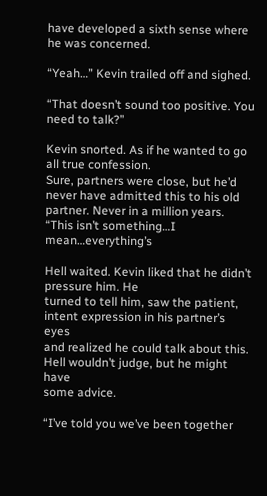have developed a sixth sense where he was concerned.

“Yeah…” Kevin trailed off and sighed.

“That doesn’t sound too positive. You need to talk?”

Kevin snorted. As if he wanted to go all true confession.
Sure, partners were close, but he’d never have admitted this to his old
partner. Never in a million years. “This isn’t something…I mean…everything’s

Hell waited. Kevin liked that he didn’t pressure him. He
turned to tell him, saw the patient, intent expression in his partner’s eyes
and realized he could talk about this. Hell wouldn’t judge, but he might have
some advice.

“I’ve told you we’ve been together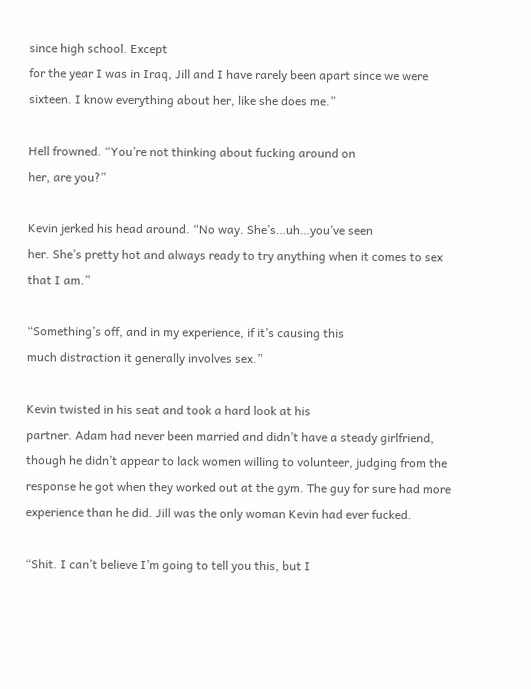since high school. Except
for the year I was in Iraq, Jill and I have rarely been apart since we were
sixteen. I know everything about her, like she does me.”

Hell frowned. “You’re not thinking about fucking around on
her, are you?”

Kevin jerked his head around. “No way. She’s…uh…you’ve seen
her. She’s pretty hot and always ready to try anything when it comes to sex
that I am.”

“Something’s off, and in my experience, if it’s causing this
much distraction it generally involves sex.”

Kevin twisted in his seat and took a hard look at his
partner. Adam had never been married and didn’t have a steady girlfriend,
though he didn’t appear to lack women willing to volunteer, judging from the
response he got when they worked out at the gym. The guy for sure had more
experience than he did. Jill was the only woman Kevin had ever fucked.

“Shit. I can’t believe I’m going to tell you this, but I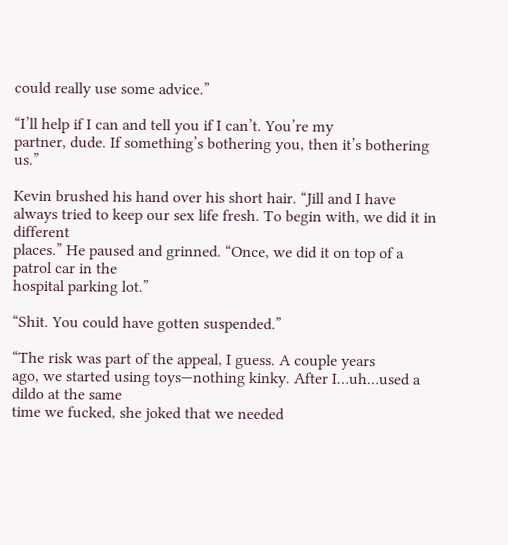could really use some advice.”

“I’ll help if I can and tell you if I can’t. You’re my
partner, dude. If something’s bothering you, then it’s bothering us.”

Kevin brushed his hand over his short hair. “Jill and I have
always tried to keep our sex life fresh. To begin with, we did it in different
places.” He paused and grinned. “Once, we did it on top of a patrol car in the
hospital parking lot.”

“Shit. You could have gotten suspended.”

“The risk was part of the appeal, I guess. A couple years
ago, we started using toys—nothing kinky. After I…uh…used a dildo at the same
time we fucked, she joked that we needed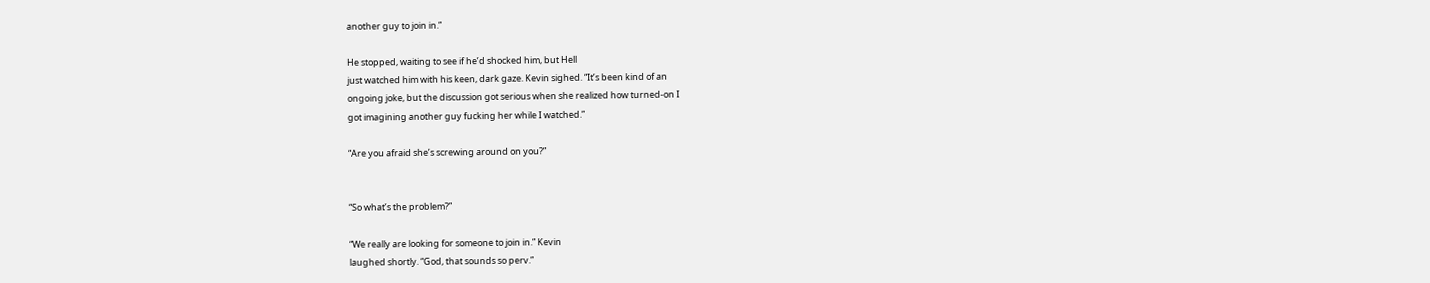another guy to join in.”

He stopped, waiting to see if he’d shocked him, but Hell
just watched him with his keen, dark gaze. Kevin sighed. “It’s been kind of an
ongoing joke, but the discussion got serious when she realized how turned-on I
got imagining another guy fucking her while I watched.”

“Are you afraid she’s screwing around on you?”


“So what’s the problem?”

“We really are looking for someone to join in.” Kevin
laughed shortly. “God, that sounds so perv.”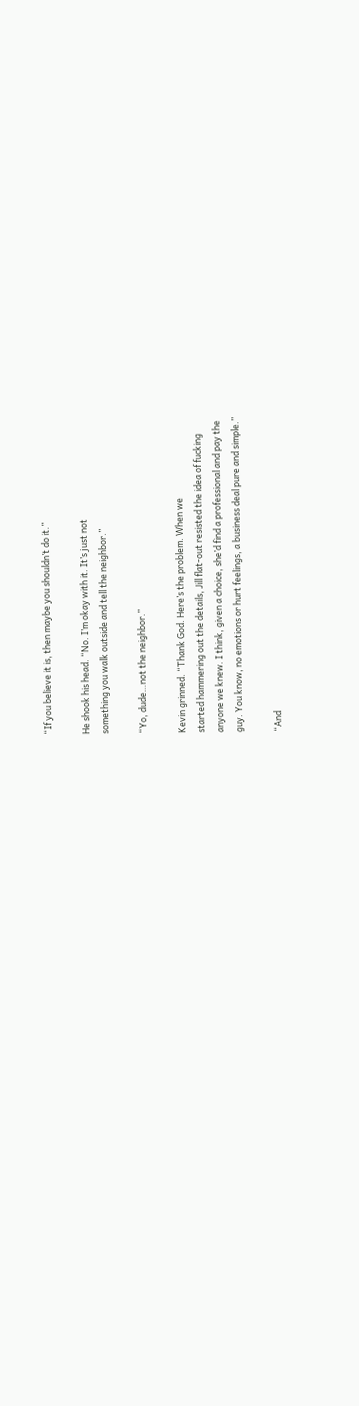“If you believe it is, then maybe you shouldn’t do it.”

He shook his head. “No. I’m okay with it. It’s just not
something you walk outside and tell the neighbor.”

“Yo, dude…not the neighbor.”

Kevin grinned. “Thank God. Here’s the problem. When we
started hammering out the details, Jill flat-out resisted the idea of fucking
anyone we knew. I think, given a choice, she’d find a professional and pay the
guy. You know, no emotions or hurt feelings, a business deal pure and simple.”

“And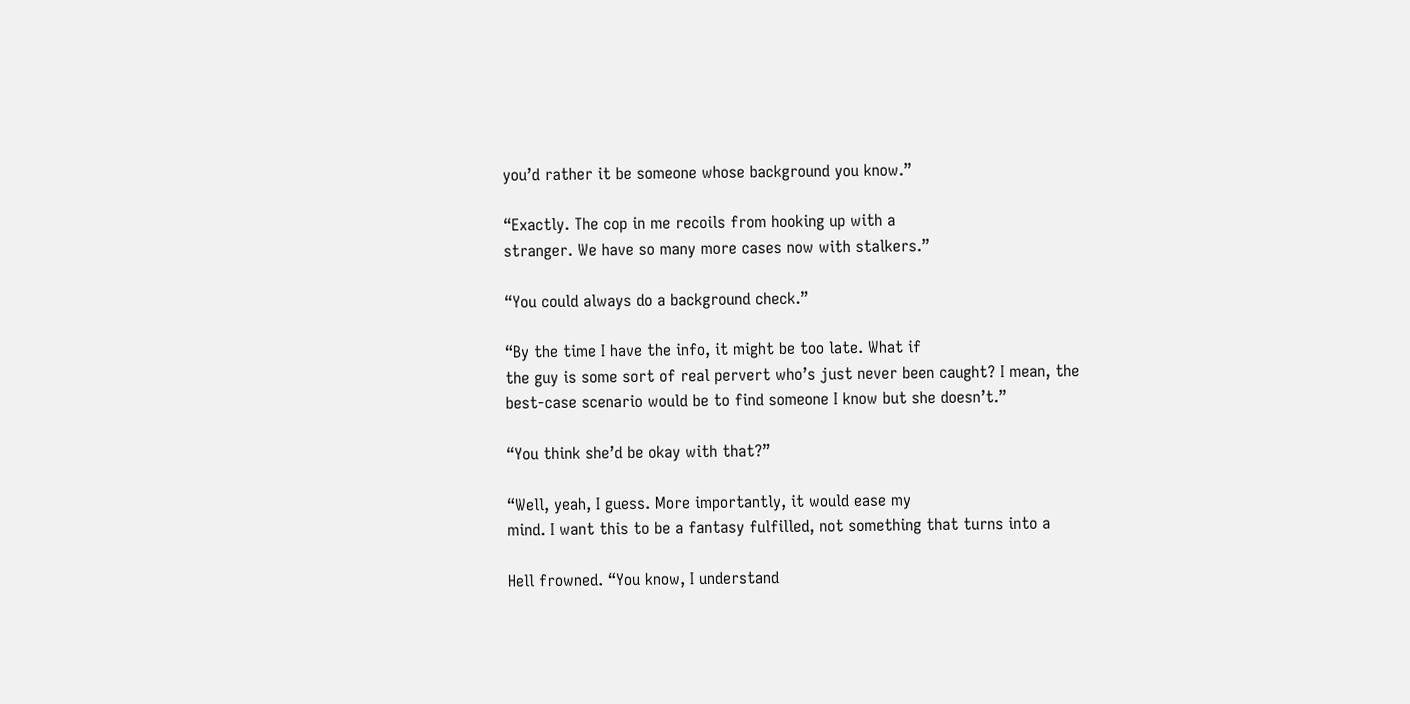you’d rather it be someone whose background you know.”

“Exactly. The cop in me recoils from hooking up with a
stranger. We have so many more cases now with stalkers.”

“You could always do a background check.”

“By the time I have the info, it might be too late. What if
the guy is some sort of real pervert who’s just never been caught? I mean, the
best-case scenario would be to find someone I know but she doesn’t.”

“You think she’d be okay with that?”

“Well, yeah, I guess. More importantly, it would ease my
mind. I want this to be a fantasy fulfilled, not something that turns into a

Hell frowned. “You know, I understand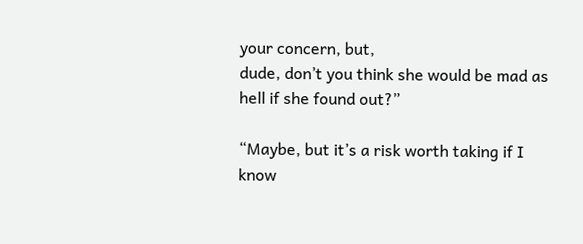your concern, but,
dude, don’t you think she would be mad as hell if she found out?”

“Maybe, but it’s a risk worth taking if I know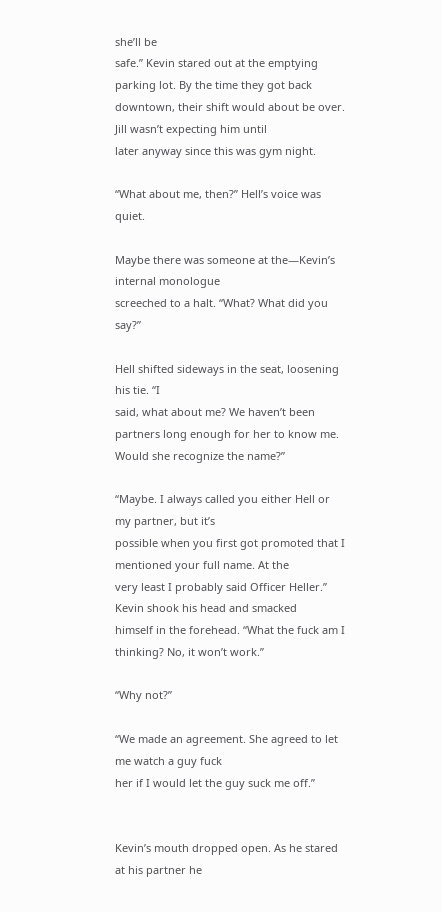she’ll be
safe.” Kevin stared out at the emptying parking lot. By the time they got back
downtown, their shift would about be over. Jill wasn’t expecting him until
later anyway since this was gym night.

“What about me, then?” Hell’s voice was quiet.

Maybe there was someone at the—Kevin’s internal monologue
screeched to a halt. “What? What did you say?”

Hell shifted sideways in the seat, loosening his tie. “I
said, what about me? We haven’t been partners long enough for her to know me.
Would she recognize the name?”

“Maybe. I always called you either Hell or my partner, but it’s
possible when you first got promoted that I mentioned your full name. At the
very least I probably said Officer Heller.” Kevin shook his head and smacked
himself in the forehead. “What the fuck am I thinking? No, it won’t work.”

“Why not?”

“We made an agreement. She agreed to let me watch a guy fuck
her if I would let the guy suck me off.”


Kevin’s mouth dropped open. As he stared at his partner he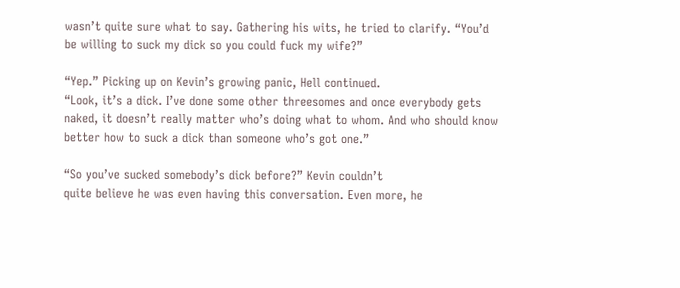wasn’t quite sure what to say. Gathering his wits, he tried to clarify. “You’d
be willing to suck my dick so you could fuck my wife?”

“Yep.” Picking up on Kevin’s growing panic, Hell continued.
“Look, it’s a dick. I’ve done some other threesomes and once everybody gets
naked, it doesn’t really matter who’s doing what to whom. And who should know
better how to suck a dick than someone who’s got one.”

“So you’ve sucked somebody’s dick before?” Kevin couldn’t
quite believe he was even having this conversation. Even more, he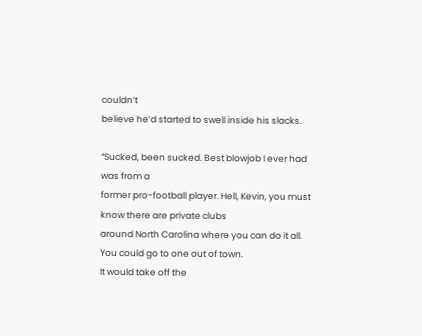couldn’t
believe he’d started to swell inside his slacks.

“Sucked, been sucked. Best blowjob I ever had was from a
former pro-football player. Hell, Kevin, you must know there are private clubs
around North Carolina where you can do it all. You could go to one out of town.
It would take off the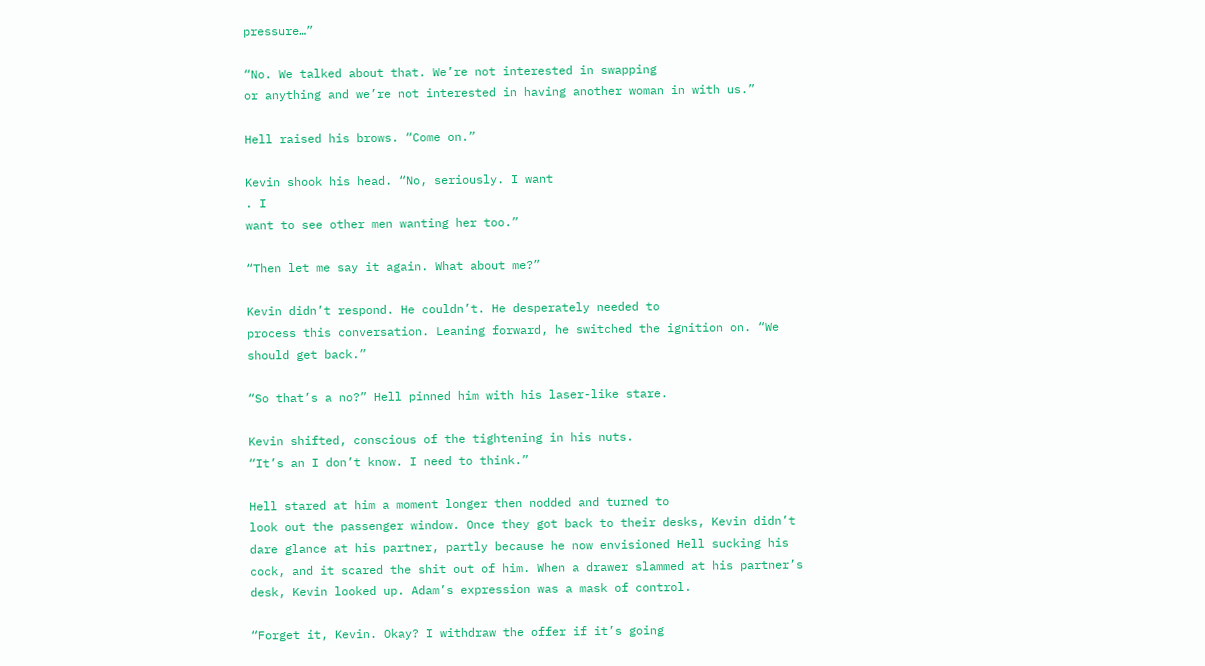pressure…”

“No. We talked about that. We’re not interested in swapping
or anything and we’re not interested in having another woman in with us.”

Hell raised his brows. “Come on.”

Kevin shook his head. “No, seriously. I want
. I
want to see other men wanting her too.”

“Then let me say it again. What about me?”

Kevin didn’t respond. He couldn’t. He desperately needed to
process this conversation. Leaning forward, he switched the ignition on. “We
should get back.”

“So that’s a no?” Hell pinned him with his laser-like stare.

Kevin shifted, conscious of the tightening in his nuts.
“It’s an I don’t know. I need to think.”

Hell stared at him a moment longer then nodded and turned to
look out the passenger window. Once they got back to their desks, Kevin didn’t
dare glance at his partner, partly because he now envisioned Hell sucking his
cock, and it scared the shit out of him. When a drawer slammed at his partner’s
desk, Kevin looked up. Adam’s expression was a mask of control.

“Forget it, Kevin. Okay? I withdraw the offer if it’s going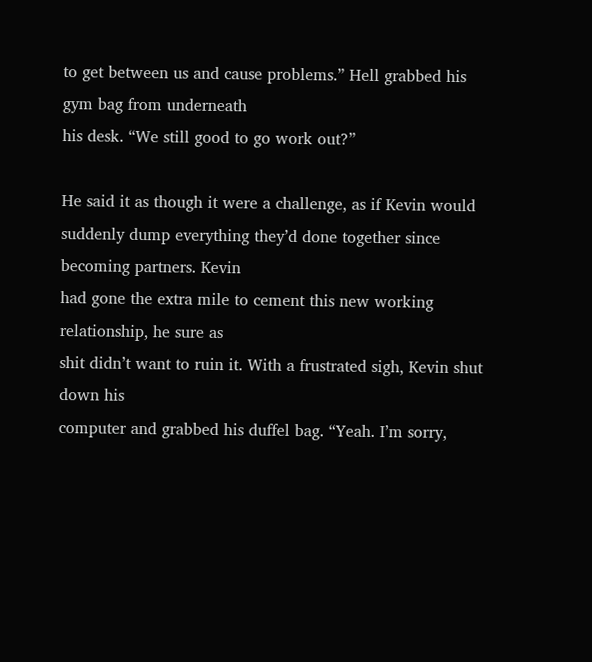to get between us and cause problems.” Hell grabbed his gym bag from underneath
his desk. “We still good to go work out?”

He said it as though it were a challenge, as if Kevin would
suddenly dump everything they’d done together since becoming partners. Kevin
had gone the extra mile to cement this new working relationship, he sure as
shit didn’t want to ruin it. With a frustrated sigh, Kevin shut down his
computer and grabbed his duffel bag. “Yeah. I’m sorry,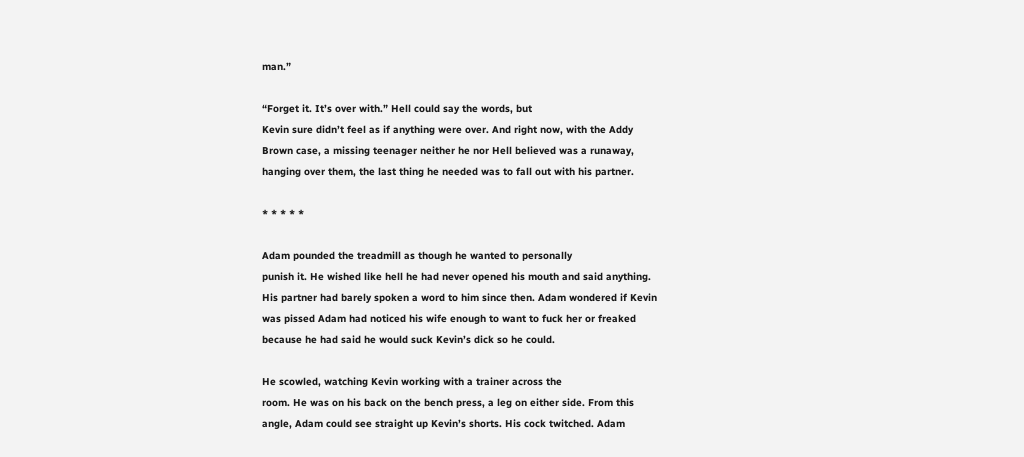man.”

“Forget it. It’s over with.” Hell could say the words, but
Kevin sure didn’t feel as if anything were over. And right now, with the Addy
Brown case, a missing teenager neither he nor Hell believed was a runaway,
hanging over them, the last thing he needed was to fall out with his partner.

* * * * *

Adam pounded the treadmill as though he wanted to personally
punish it. He wished like hell he had never opened his mouth and said anything.
His partner had barely spoken a word to him since then. Adam wondered if Kevin
was pissed Adam had noticed his wife enough to want to fuck her or freaked
because he had said he would suck Kevin’s dick so he could.

He scowled, watching Kevin working with a trainer across the
room. He was on his back on the bench press, a leg on either side. From this
angle, Adam could see straight up Kevin’s shorts. His cock twitched. Adam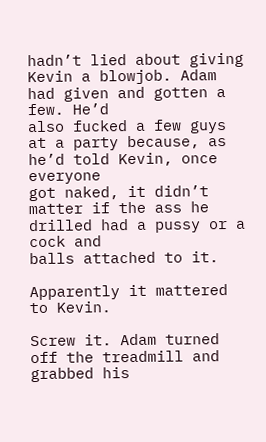hadn’t lied about giving Kevin a blowjob. Adam had given and gotten a few. He’d
also fucked a few guys at a party because, as he’d told Kevin, once everyone
got naked, it didn’t matter if the ass he drilled had a pussy or a cock and
balls attached to it.

Apparently it mattered to Kevin.

Screw it. Adam turned off the treadmill and grabbed his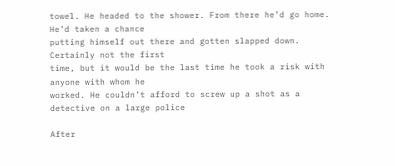towel. He headed to the shower. From there he’d go home. He’d taken a chance
putting himself out there and gotten slapped down. Certainly not the first
time, but it would be the last time he took a risk with anyone with whom he
worked. He couldn’t afford to screw up a shot as a detective on a large police

After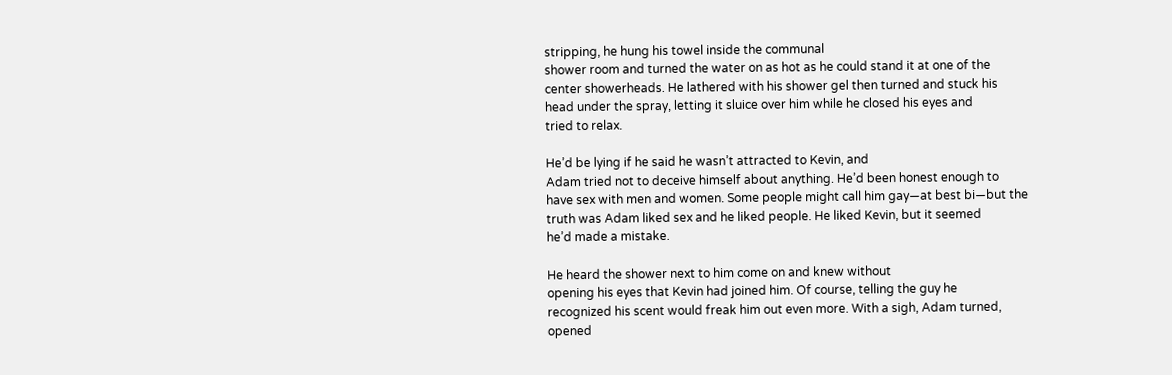stripping, he hung his towel inside the communal
shower room and turned the water on as hot as he could stand it at one of the
center showerheads. He lathered with his shower gel then turned and stuck his
head under the spray, letting it sluice over him while he closed his eyes and
tried to relax.

He’d be lying if he said he wasn’t attracted to Kevin, and
Adam tried not to deceive himself about anything. He’d been honest enough to
have sex with men and women. Some people might call him gay—at best bi—but the
truth was Adam liked sex and he liked people. He liked Kevin, but it seemed
he’d made a mistake.

He heard the shower next to him come on and knew without
opening his eyes that Kevin had joined him. Of course, telling the guy he
recognized his scent would freak him out even more. With a sigh, Adam turned,
opened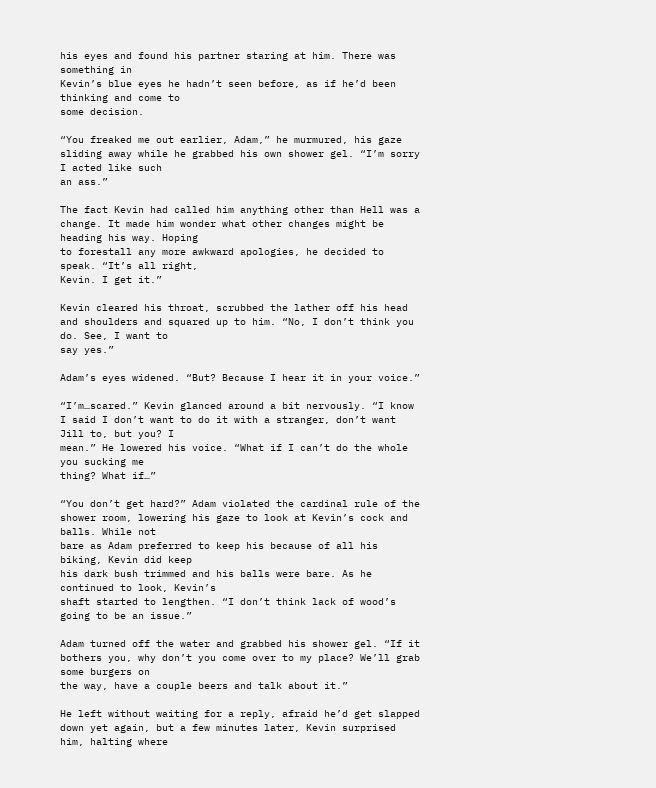his eyes and found his partner staring at him. There was something in
Kevin’s blue eyes he hadn’t seen before, as if he’d been thinking and come to
some decision.

“You freaked me out earlier, Adam,” he murmured, his gaze
sliding away while he grabbed his own shower gel. “I’m sorry I acted like such
an ass.”

The fact Kevin had called him anything other than Hell was a
change. It made him wonder what other changes might be heading his way. Hoping
to forestall any more awkward apologies, he decided to speak. “It’s all right,
Kevin. I get it.”

Kevin cleared his throat, scrubbed the lather off his head
and shoulders and squared up to him. “No, I don’t think you do. See, I want to
say yes.”

Adam’s eyes widened. “But? Because I hear it in your voice.”

“I’m…scared.” Kevin glanced around a bit nervously. “I know
I said I don’t want to do it with a stranger, don’t want Jill to, but you? I
mean.” He lowered his voice. “What if I can’t do the whole you sucking me
thing? What if…”

“You don’t get hard?” Adam violated the cardinal rule of the
shower room, lowering his gaze to look at Kevin’s cock and balls. While not
bare as Adam preferred to keep his because of all his biking, Kevin did keep
his dark bush trimmed and his balls were bare. As he continued to look, Kevin’s
shaft started to lengthen. “I don’t think lack of wood’s going to be an issue.”

Adam turned off the water and grabbed his shower gel. “If it
bothers you, why don’t you come over to my place? We’ll grab some burgers on
the way, have a couple beers and talk about it.”

He left without waiting for a reply, afraid he’d get slapped
down yet again, but a few minutes later, Kevin surprised him, halting where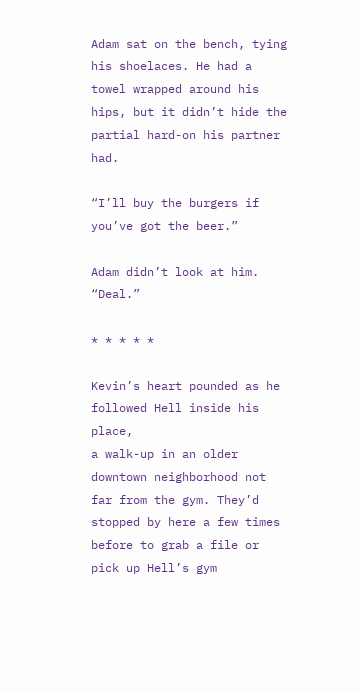Adam sat on the bench, tying his shoelaces. He had a towel wrapped around his
hips, but it didn’t hide the partial hard-on his partner had.

“I’ll buy the burgers if you’ve got the beer.”

Adam didn’t look at him. “Deal.”

* * * * *

Kevin’s heart pounded as he followed Hell inside his place,
a walk-up in an older downtown neighborhood not far from the gym. They’d
stopped by here a few times before to grab a file or pick up Hell’s gym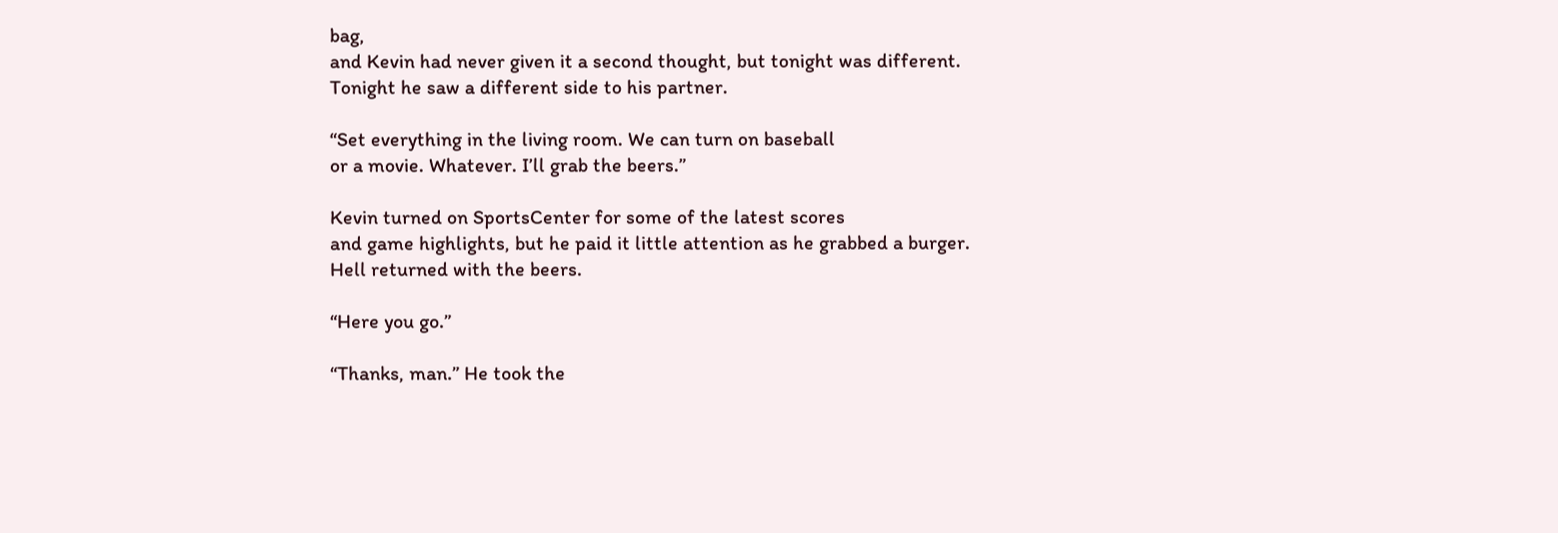bag,
and Kevin had never given it a second thought, but tonight was different.
Tonight he saw a different side to his partner.

“Set everything in the living room. We can turn on baseball
or a movie. Whatever. I’ll grab the beers.”

Kevin turned on SportsCenter for some of the latest scores
and game highlights, but he paid it little attention as he grabbed a burger.
Hell returned with the beers.

“Here you go.”

“Thanks, man.” He took the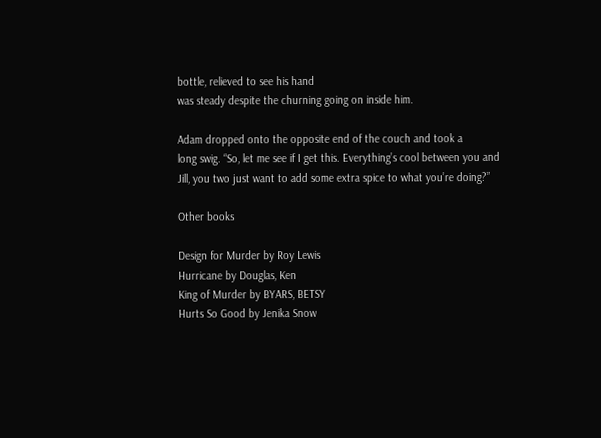bottle, relieved to see his hand
was steady despite the churning going on inside him.

Adam dropped onto the opposite end of the couch and took a
long swig. “So, let me see if I get this. Everything’s cool between you and
Jill, you two just want to add some extra spice to what you’re doing?”

Other books

Design for Murder by Roy Lewis
Hurricane by Douglas, Ken
King of Murder by BYARS, BETSY
Hurts So Good by Jenika Snow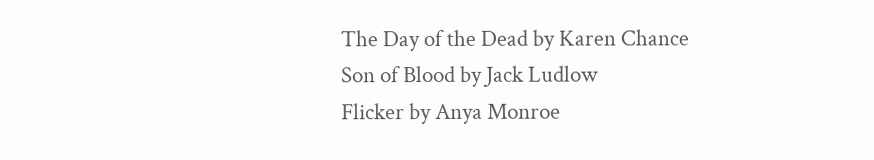The Day of the Dead by Karen Chance
Son of Blood by Jack Ludlow
Flicker by Anya Monroe